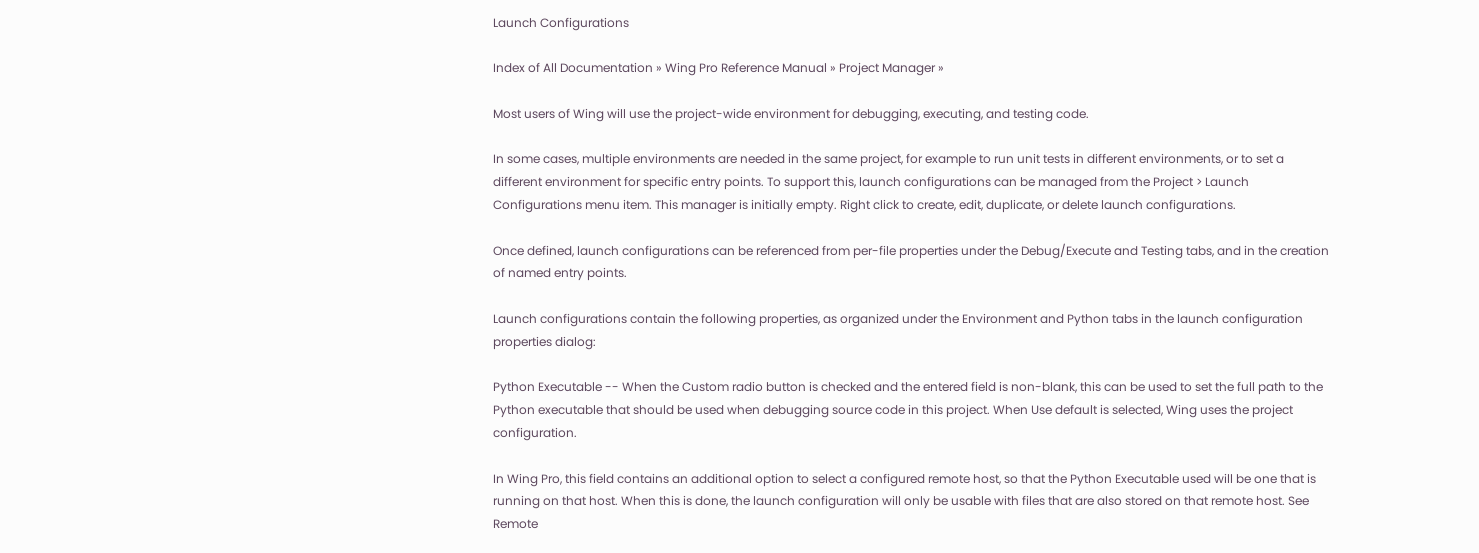Launch Configurations

Index of All Documentation » Wing Pro Reference Manual » Project Manager »

Most users of Wing will use the project-wide environment for debugging, executing, and testing code.

In some cases, multiple environments are needed in the same project, for example to run unit tests in different environments, or to set a different environment for specific entry points. To support this, launch configurations can be managed from the Project > Launch Configurations menu item. This manager is initially empty. Right click to create, edit, duplicate, or delete launch configurations.

Once defined, launch configurations can be referenced from per-file properties under the Debug/Execute and Testing tabs, and in the creation of named entry points.

Launch configurations contain the following properties, as organized under the Environment and Python tabs in the launch configuration properties dialog:

Python Executable -- When the Custom radio button is checked and the entered field is non-blank, this can be used to set the full path to the Python executable that should be used when debugging source code in this project. When Use default is selected, Wing uses the project configuration.

In Wing Pro, this field contains an additional option to select a configured remote host, so that the Python Executable used will be one that is running on that host. When this is done, the launch configuration will only be usable with files that are also stored on that remote host. See Remote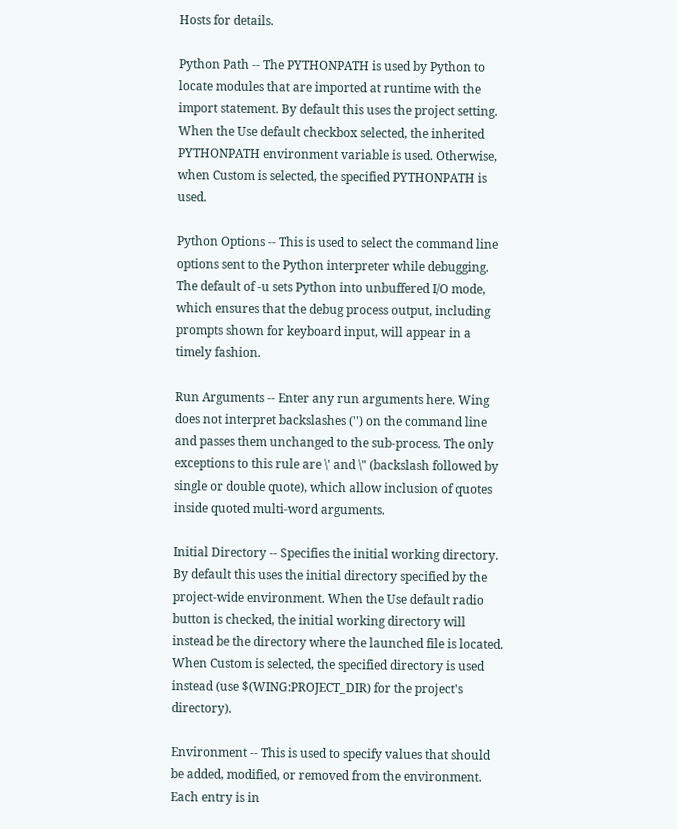Hosts for details.

Python Path -- The PYTHONPATH is used by Python to locate modules that are imported at runtime with the import statement. By default this uses the project setting. When the Use default checkbox selected, the inherited PYTHONPATH environment variable is used. Otherwise, when Custom is selected, the specified PYTHONPATH is used.

Python Options -- This is used to select the command line options sent to the Python interpreter while debugging. The default of -u sets Python into unbuffered I/O mode, which ensures that the debug process output, including prompts shown for keyboard input, will appear in a timely fashion.

Run Arguments -- Enter any run arguments here. Wing does not interpret backslashes ('') on the command line and passes them unchanged to the sub-process. The only exceptions to this rule are \' and \" (backslash followed by single or double quote), which allow inclusion of quotes inside quoted multi-word arguments.

Initial Directory -- Specifies the initial working directory. By default this uses the initial directory specified by the project-wide environment. When the Use default radio button is checked, the initial working directory will instead be the directory where the launched file is located. When Custom is selected, the specified directory is used instead (use $(WING:PROJECT_DIR) for the project's directory).

Environment -- This is used to specify values that should be added, modified, or removed from the environment. Each entry is in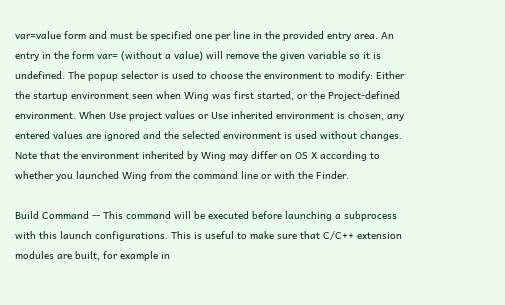var=value form and must be specified one per line in the provided entry area. An entry in the form var= (without a value) will remove the given variable so it is undefined. The popup selector is used to choose the environment to modify: Either the startup environment seen when Wing was first started, or the Project-defined environment. When Use project values or Use inherited environment is chosen, any entered values are ignored and the selected environment is used without changes. Note that the environment inherited by Wing may differ on OS X according to whether you launched Wing from the command line or with the Finder.

Build Command -- This command will be executed before launching a subprocess with this launch configurations. This is useful to make sure that C/C++ extension modules are built, for example in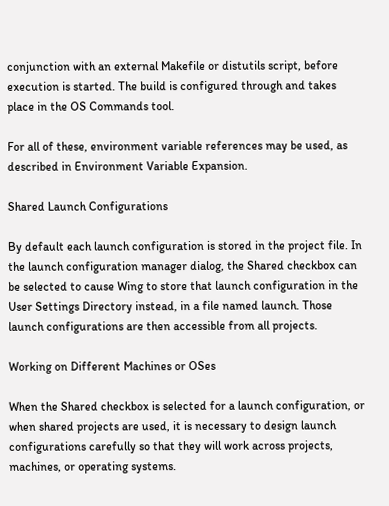conjunction with an external Makefile or distutils script, before execution is started. The build is configured through and takes place in the OS Commands tool.

For all of these, environment variable references may be used, as described in Environment Variable Expansion.

Shared Launch Configurations

By default each launch configuration is stored in the project file. In the launch configuration manager dialog, the Shared checkbox can be selected to cause Wing to store that launch configuration in the User Settings Directory instead, in a file named launch. Those launch configurations are then accessible from all projects.

Working on Different Machines or OSes

When the Shared checkbox is selected for a launch configuration, or when shared projects are used, it is necessary to design launch configurations carefully so that they will work across projects, machines, or operating systems.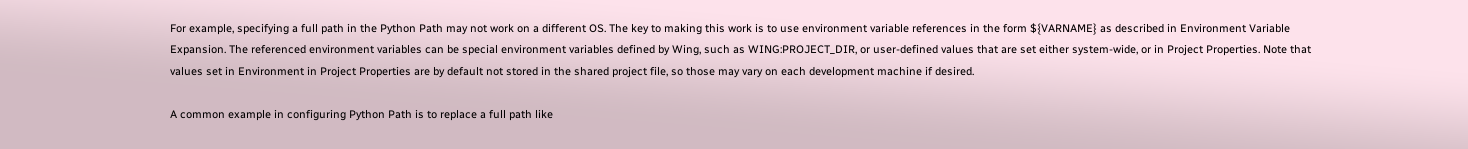For example, specifying a full path in the Python Path may not work on a different OS. The key to making this work is to use environment variable references in the form ${VARNAME} as described in Environment Variable Expansion. The referenced environment variables can be special environment variables defined by Wing, such as WING:PROJECT_DIR, or user-defined values that are set either system-wide, or in Project Properties. Note that values set in Environment in Project Properties are by default not stored in the shared project file, so those may vary on each development machine if desired.

A common example in configuring Python Path is to replace a full path like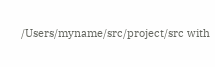/Users/myname/src/project/src with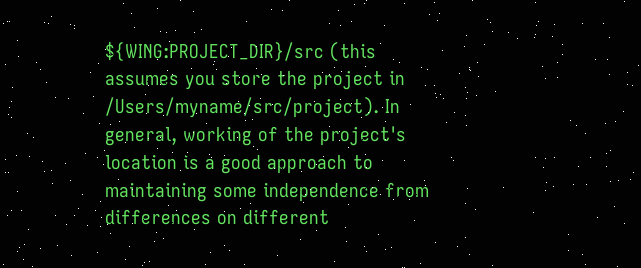${WING:PROJECT_DIR}/src (this assumes you store the project in /Users/myname/src/project). In general, working of the project's location is a good approach to maintaining some independence from differences on different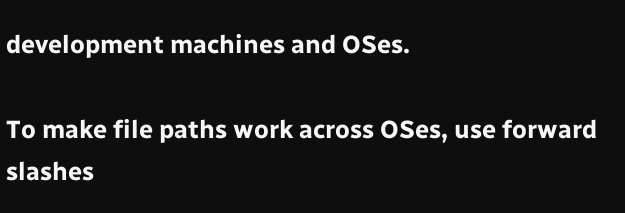development machines and OSes.

To make file paths work across OSes, use forward slashes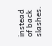instead of back slashes.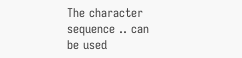The character sequence .. can be used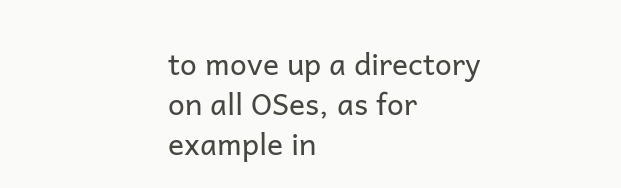to move up a directory on all OSes, as for example in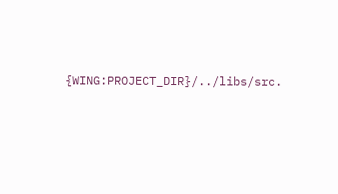{WING:PROJECT_DIR}/../libs/src.